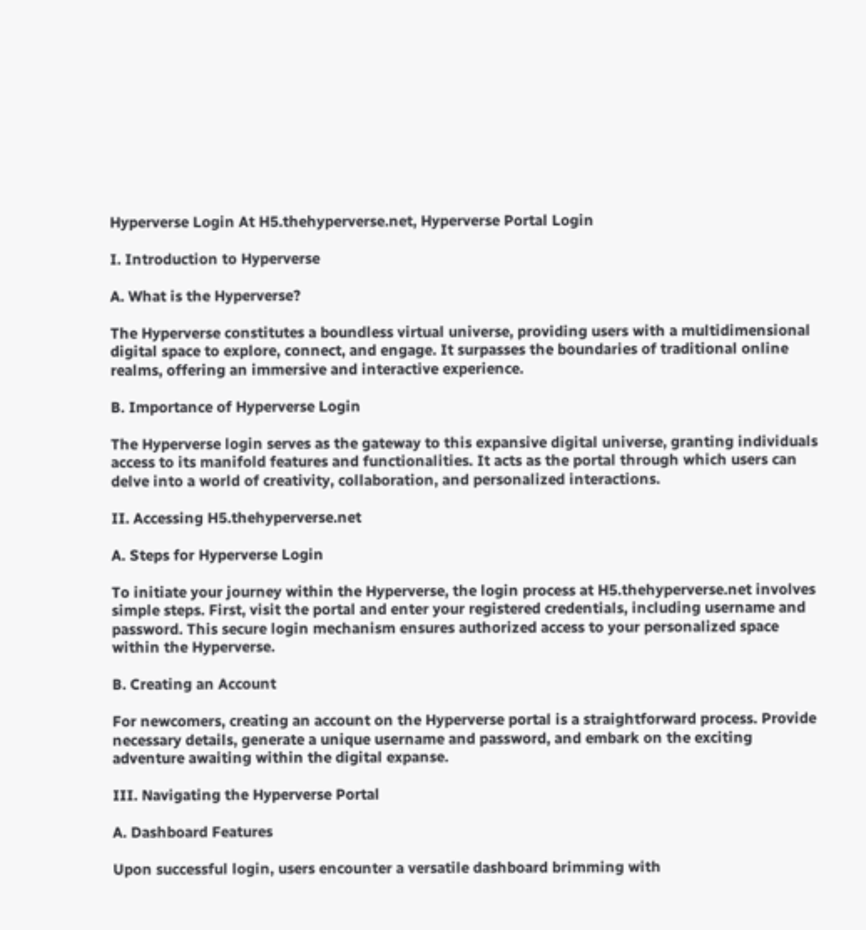Hyperverse Login At H5.thehyperverse.net, Hyperverse Portal Login

I. Introduction to Hyperverse

A. What is the Hyperverse?

The Hyperverse constitutes a boundless virtual universe, providing users with a multidimensional digital space to explore, connect, and engage. It surpasses the boundaries of traditional online realms, offering an immersive and interactive experience.

B. Importance of Hyperverse Login

The Hyperverse login serves as the gateway to this expansive digital universe, granting individuals access to its manifold features and functionalities. It acts as the portal through which users can delve into a world of creativity, collaboration, and personalized interactions.

II. Accessing H5.thehyperverse.net

A. Steps for Hyperverse Login

To initiate your journey within the Hyperverse, the login process at H5.thehyperverse.net involves simple steps. First, visit the portal and enter your registered credentials, including username and password. This secure login mechanism ensures authorized access to your personalized space within the Hyperverse.

B. Creating an Account

For newcomers, creating an account on the Hyperverse portal is a straightforward process. Provide necessary details, generate a unique username and password, and embark on the exciting adventure awaiting within the digital expanse.

III. Navigating the Hyperverse Portal

A. Dashboard Features

Upon successful login, users encounter a versatile dashboard brimming with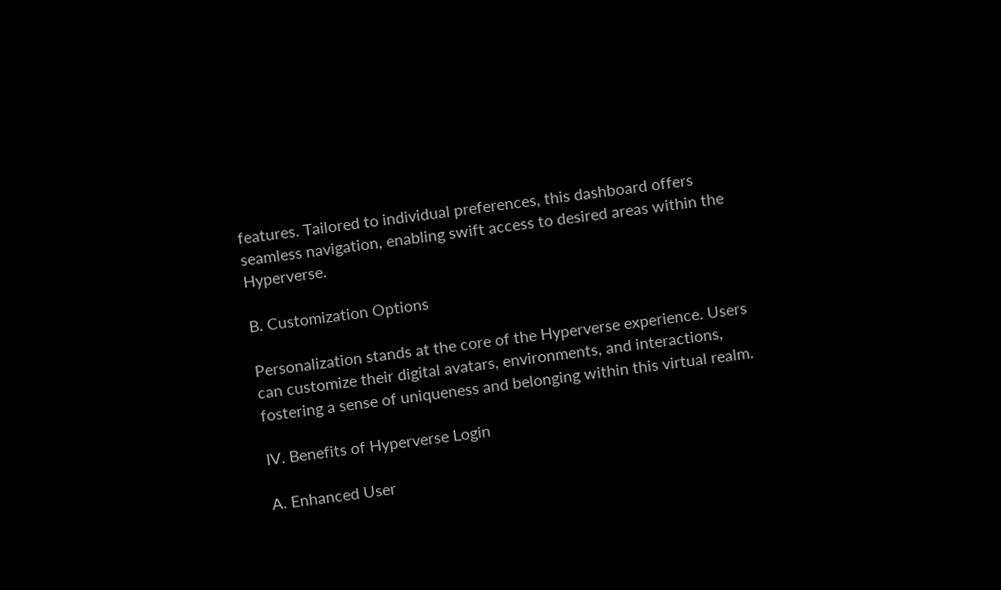features. Tailored to individual preferences, this dashboard offers seamless navigation, enabling swift access to desired areas within the Hyperverse.

B. Customization Options

Personalization stands at the core of the Hyperverse experience. Users can customize their digital avatars, environments, and interactions, fostering a sense of uniqueness and belonging within this virtual realm.

IV. Benefits of Hyperverse Login

A. Enhanced User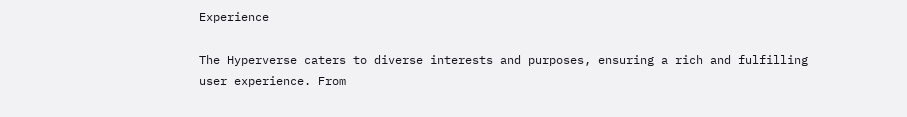Experience

The Hyperverse caters to diverse interests and purposes, ensuring a rich and fulfilling user experience. From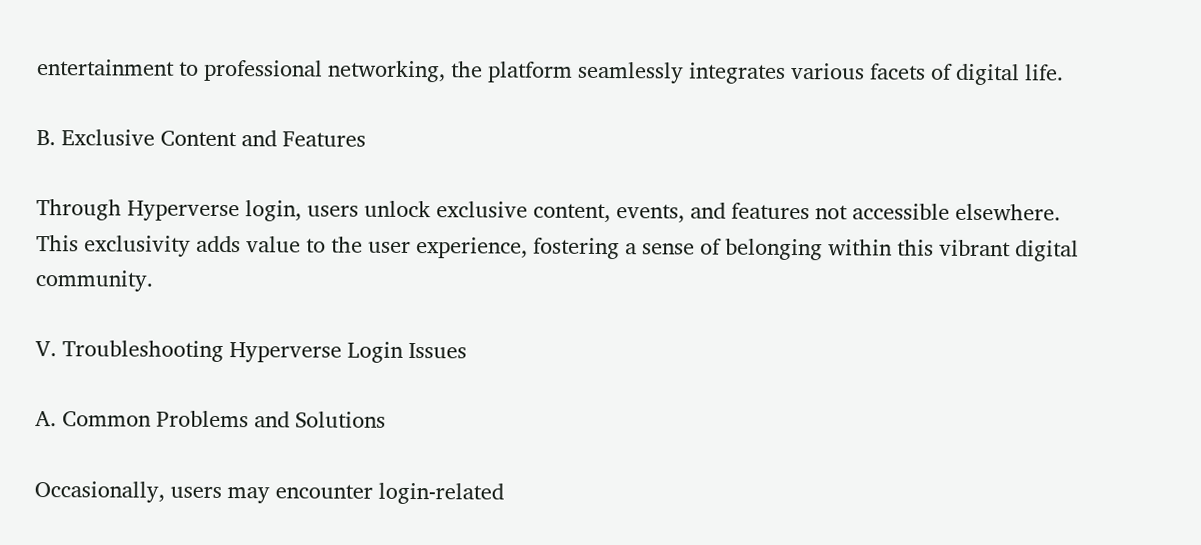entertainment to professional networking, the platform seamlessly integrates various facets of digital life.

B. Exclusive Content and Features

Through Hyperverse login, users unlock exclusive content, events, and features not accessible elsewhere. This exclusivity adds value to the user experience, fostering a sense of belonging within this vibrant digital community.

V. Troubleshooting Hyperverse Login Issues

A. Common Problems and Solutions

Occasionally, users may encounter login-related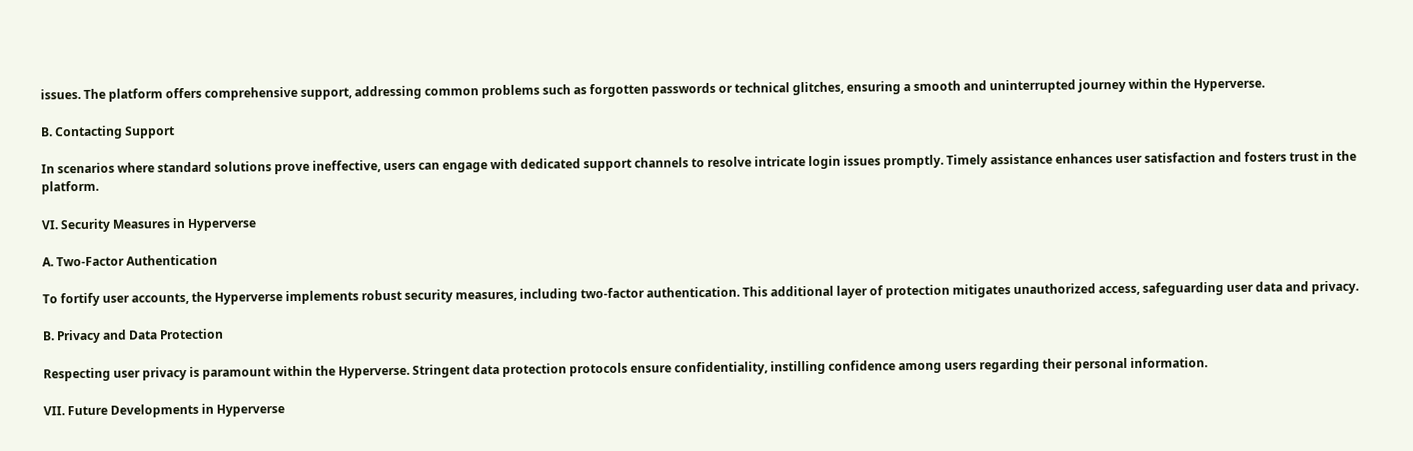issues. The platform offers comprehensive support, addressing common problems such as forgotten passwords or technical glitches, ensuring a smooth and uninterrupted journey within the Hyperverse.

B. Contacting Support

In scenarios where standard solutions prove ineffective, users can engage with dedicated support channels to resolve intricate login issues promptly. Timely assistance enhances user satisfaction and fosters trust in the platform.

VI. Security Measures in Hyperverse

A. Two-Factor Authentication

To fortify user accounts, the Hyperverse implements robust security measures, including two-factor authentication. This additional layer of protection mitigates unauthorized access, safeguarding user data and privacy.

B. Privacy and Data Protection

Respecting user privacy is paramount within the Hyperverse. Stringent data protection protocols ensure confidentiality, instilling confidence among users regarding their personal information.

VII. Future Developments in Hyperverse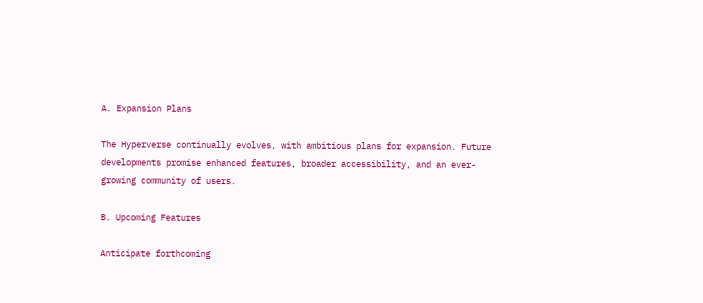A. Expansion Plans

The Hyperverse continually evolves, with ambitious plans for expansion. Future developments promise enhanced features, broader accessibility, and an ever-growing community of users.

B. Upcoming Features

Anticipate forthcoming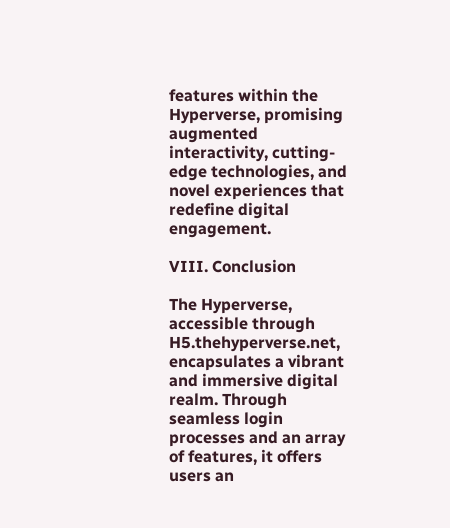features within the Hyperverse, promising augmented interactivity, cutting-edge technologies, and novel experiences that redefine digital engagement.

VIII. Conclusion

The Hyperverse, accessible through H5.thehyperverse.net, encapsulates a vibrant and immersive digital realm. Through seamless login processes and an array of features, it offers users an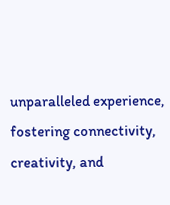unparalleled experience, fostering connectivity, creativity, and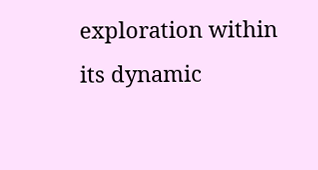exploration within its dynamic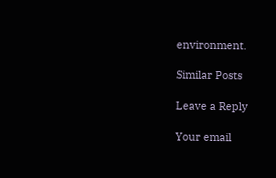environment.

Similar Posts

Leave a Reply

Your email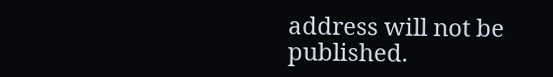address will not be published.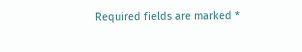Required fields are marked *